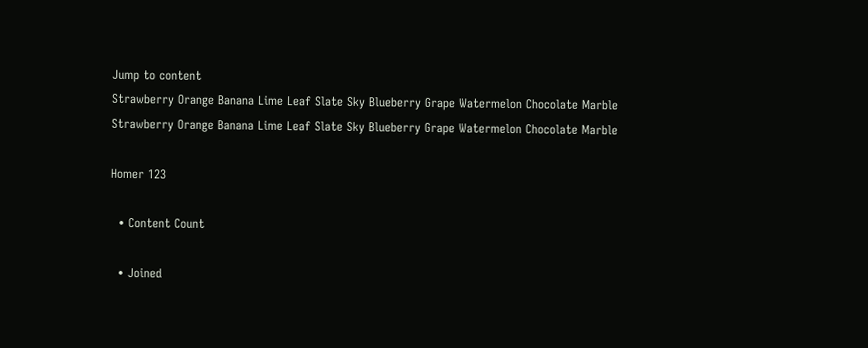Jump to content
Strawberry Orange Banana Lime Leaf Slate Sky Blueberry Grape Watermelon Chocolate Marble
Strawberry Orange Banana Lime Leaf Slate Sky Blueberry Grape Watermelon Chocolate Marble

Homer 123

  • Content Count

  • Joined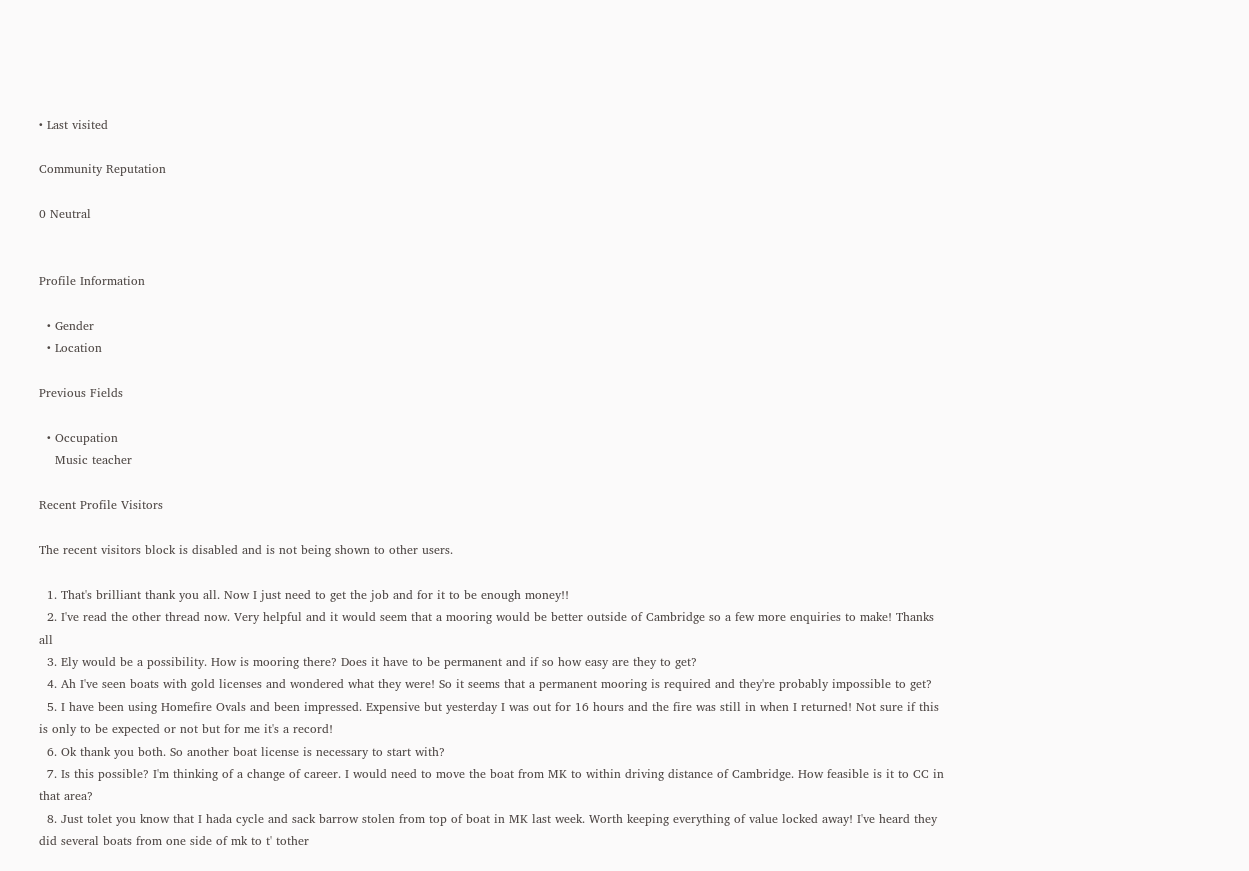• Last visited

Community Reputation

0 Neutral


Profile Information

  • Gender
  • Location

Previous Fields

  • Occupation
    Music teacher

Recent Profile Visitors

The recent visitors block is disabled and is not being shown to other users.

  1. That's brilliant thank you all. Now I just need to get the job and for it to be enough money!!
  2. I've read the other thread now. Very helpful and it would seem that a mooring would be better outside of Cambridge so a few more enquiries to make! Thanks all
  3. Ely would be a possibility. How is mooring there? Does it have to be permanent and if so how easy are they to get?
  4. Ah I've seen boats with gold licenses and wondered what they were! So it seems that a permanent mooring is required and they're probably impossible to get?
  5. I have been using Homefire Ovals and been impressed. Expensive but yesterday I was out for 16 hours and the fire was still in when I returned! Not sure if this is only to be expected or not but for me it's a record!
  6. Ok thank you both. So another boat license is necessary to start with?
  7. Is this possible? I'm thinking of a change of career. I would need to move the boat from MK to within driving distance of Cambridge. How feasible is it to CC in that area?
  8. Just tolet you know that I hada cycle and sack barrow stolen from top of boat in MK last week. Worth keeping everything of value locked away! I've heard they did several boats from one side of mk to t' tother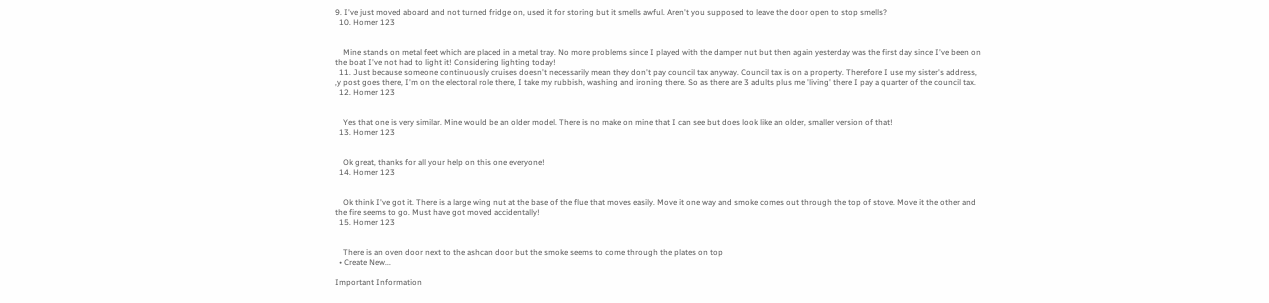9. I've just moved aboard and not turned fridge on, used it for storing but it smells awful. Aren't you supposed to leave the door open to stop smells?
  10. Homer 123


    Mine stands on metal feet which are placed in a metal tray. No more problems since I played with the damper nut but then again yesterday was the first day since I've been on the boat I've not had to light it! Considering lighting today!
  11. Just because someone continuously cruises doesn't necessarily mean they don't pay council tax anyway. Council tax is on a property. Therefore I use my sister's address, ,y post goes there, I'm on the electoral role there, I take my rubbish, washing and ironing there. So as there are 3 adults plus me 'living' there I pay a quarter of the council tax.
  12. Homer 123


    Yes that one is very similar. Mine would be an older model. There is no make on mine that I can see but does look like an older, smaller version of that!
  13. Homer 123


    Ok great, thanks for all your help on this one everyone!
  14. Homer 123


    Ok think I've got it. There is a large wing nut at the base of the flue that moves easily. Move it one way and smoke comes out through the top of stove. Move it the other and the fire seems to go. Must have got moved accidentally!
  15. Homer 123


    There is an oven door next to the ashcan door but the smoke seems to come through the plates on top
  • Create New...

Important Information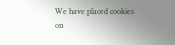We have placed cookies on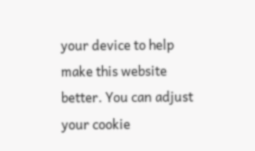your device to help make this website better. You can adjust your cookie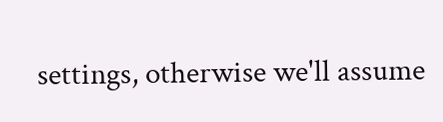settings, otherwise we'll assume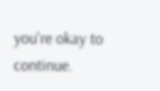you're okay to continue.